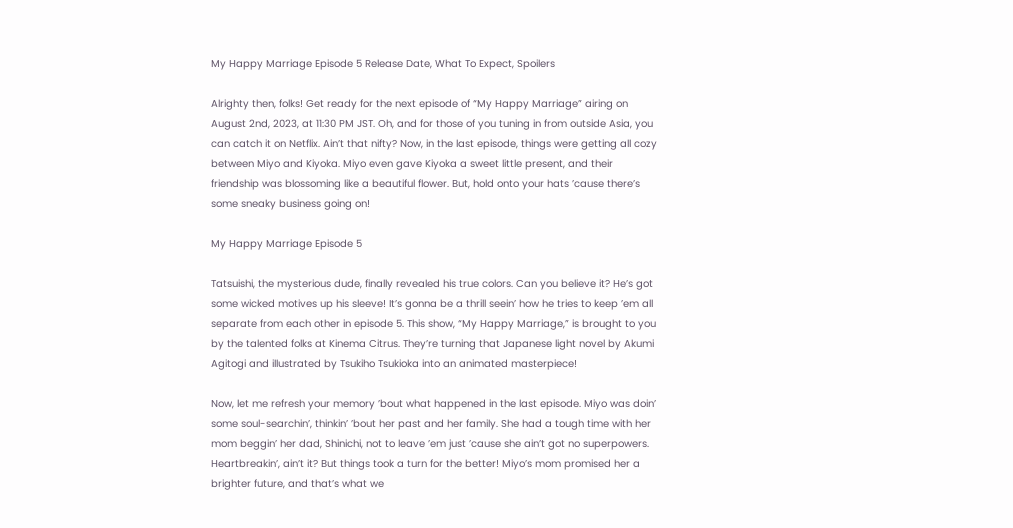My Happy Marriage Episode 5 Release Date, What To Expect, Spoilers

Alrighty then, folks! Get ready for the next episode of “My Happy Marriage” airing on August 2nd, 2023, at 11:30 PM JST. Oh, and for those of you tuning in from outside Asia, you can catch it on Netflix. Ain’t that nifty? Now, in the last episode, things were getting all cozy between Miyo and Kiyoka. Miyo even gave Kiyoka a sweet little present, and their friendship was blossoming like a beautiful flower. But, hold onto your hats ’cause there’s some sneaky business going on!

My Happy Marriage Episode 5

Tatsuishi, the mysterious dude, finally revealed his true colors. Can you believe it? He’s got some wicked motives up his sleeve! It’s gonna be a thrill seein’ how he tries to keep ’em all separate from each other in episode 5. This show, “My Happy Marriage,” is brought to you by the talented folks at Kinema Citrus. They’re turning that Japanese light novel by Akumi Agitogi and illustrated by Tsukiho Tsukioka into an animated masterpiece!

Now, let me refresh your memory ’bout what happened in the last episode. Miyo was doin’ some soul-searchin’, thinkin’ ’bout her past and her family. She had a tough time with her mom beggin’ her dad, Shinichi, not to leave ’em just ’cause she ain’t got no superpowers. Heartbreakin’, ain’t it? But things took a turn for the better! Miyo’s mom promised her a brighter future, and that’s what we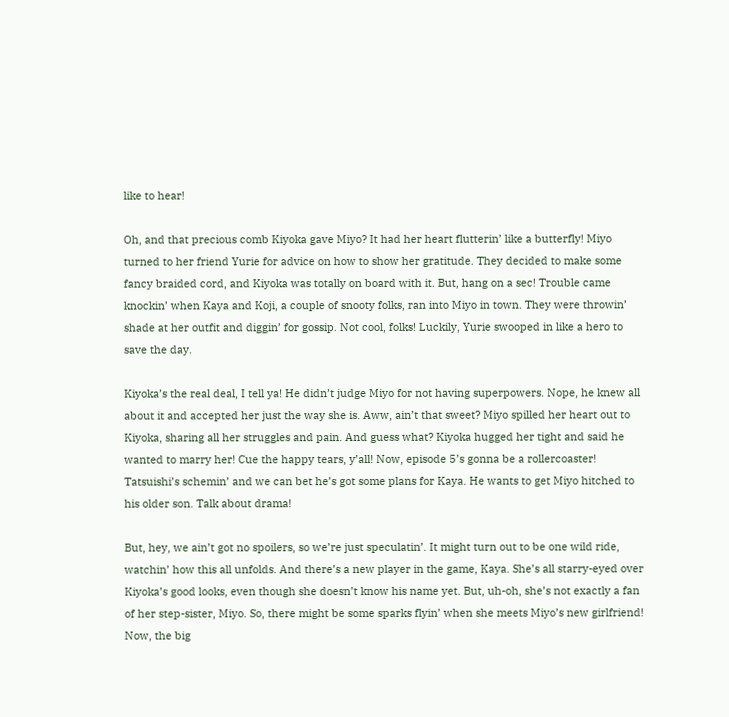like to hear!

Oh, and that precious comb Kiyoka gave Miyo? It had her heart flutterin’ like a butterfly! Miyo turned to her friend Yurie for advice on how to show her gratitude. They decided to make some fancy braided cord, and Kiyoka was totally on board with it. But, hang on a sec! Trouble came knockin’ when Kaya and Koji, a couple of snooty folks, ran into Miyo in town. They were throwin’ shade at her outfit and diggin’ for gossip. Not cool, folks! Luckily, Yurie swooped in like a hero to save the day.

Kiyoka’s the real deal, I tell ya! He didn’t judge Miyo for not having superpowers. Nope, he knew all about it and accepted her just the way she is. Aww, ain’t that sweet? Miyo spilled her heart out to Kiyoka, sharing all her struggles and pain. And guess what? Kiyoka hugged her tight and said he wanted to marry her! Cue the happy tears, y’all! Now, episode 5’s gonna be a rollercoaster! Tatsuishi’s schemin’ and we can bet he’s got some plans for Kaya. He wants to get Miyo hitched to his older son. Talk about drama!

But, hey, we ain’t got no spoilers, so we’re just speculatin’. It might turn out to be one wild ride, watchin’ how this all unfolds. And there’s a new player in the game, Kaya. She’s all starry-eyed over Kiyoka’s good looks, even though she doesn’t know his name yet. But, uh-oh, she’s not exactly a fan of her step-sister, Miyo. So, there might be some sparks flyin’ when she meets Miyo’s new girlfriend! Now, the big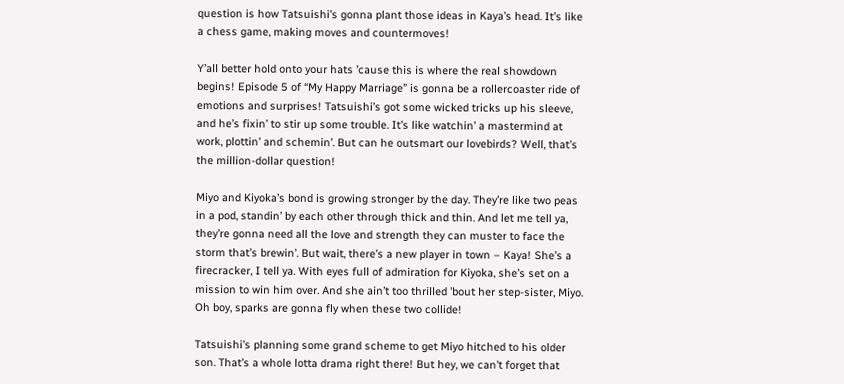question is how Tatsuishi’s gonna plant those ideas in Kaya’s head. It’s like a chess game, making moves and countermoves!

Y’all better hold onto your hats ’cause this is where the real showdown begins! Episode 5 of “My Happy Marriage” is gonna be a rollercoaster ride of emotions and surprises! Tatsuishi’s got some wicked tricks up his sleeve, and he’s fixin’ to stir up some trouble. It’s like watchin’ a mastermind at work, plottin’ and schemin’. But can he outsmart our lovebirds? Well, that’s the million-dollar question!

Miyo and Kiyoka’s bond is growing stronger by the day. They’re like two peas in a pod, standin’ by each other through thick and thin. And let me tell ya, they’re gonna need all the love and strength they can muster to face the storm that’s brewin’. But wait, there’s a new player in town – Kaya! She’s a firecracker, I tell ya. With eyes full of admiration for Kiyoka, she’s set on a mission to win him over. And she ain’t too thrilled ’bout her step-sister, Miyo. Oh boy, sparks are gonna fly when these two collide!

Tatsuishi’s planning some grand scheme to get Miyo hitched to his older son. That’s a whole lotta drama right there! But hey, we can’t forget that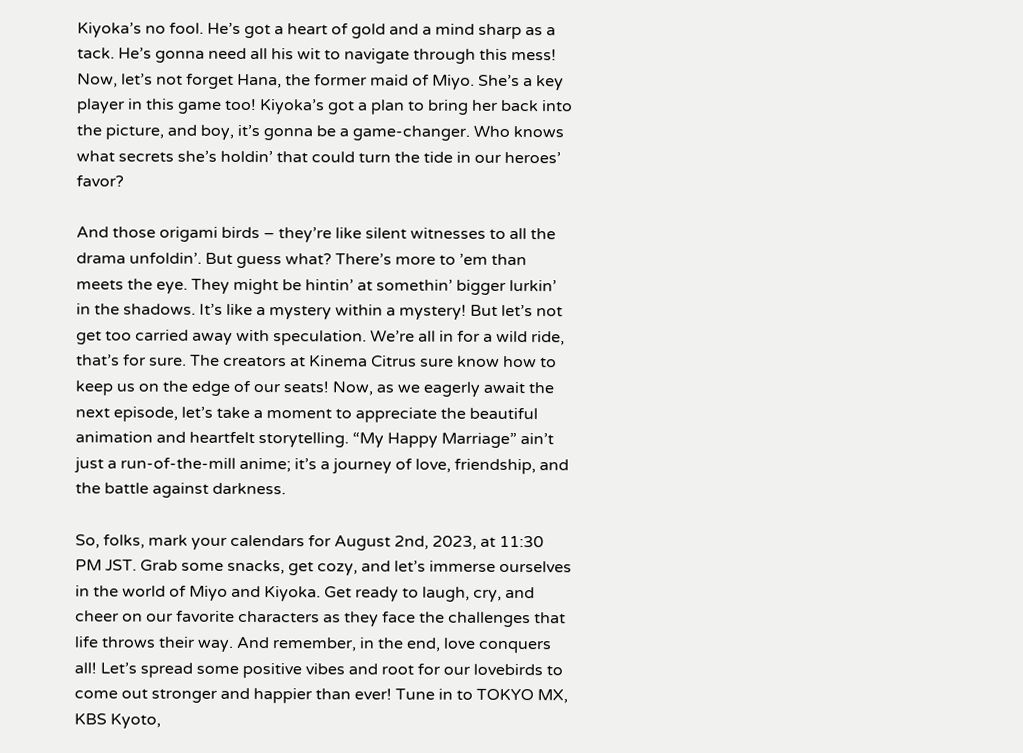Kiyoka’s no fool. He’s got a heart of gold and a mind sharp as a tack. He’s gonna need all his wit to navigate through this mess! Now, let’s not forget Hana, the former maid of Miyo. She’s a key player in this game too! Kiyoka’s got a plan to bring her back into the picture, and boy, it’s gonna be a game-changer. Who knows what secrets she’s holdin’ that could turn the tide in our heroes’ favor?

And those origami birds – they’re like silent witnesses to all the drama unfoldin’. But guess what? There’s more to ’em than meets the eye. They might be hintin’ at somethin’ bigger lurkin’ in the shadows. It’s like a mystery within a mystery! But let’s not get too carried away with speculation. We’re all in for a wild ride, that’s for sure. The creators at Kinema Citrus sure know how to keep us on the edge of our seats! Now, as we eagerly await the next episode, let’s take a moment to appreciate the beautiful animation and heartfelt storytelling. “My Happy Marriage” ain’t just a run-of-the-mill anime; it’s a journey of love, friendship, and the battle against darkness.

So, folks, mark your calendars for August 2nd, 2023, at 11:30 PM JST. Grab some snacks, get cozy, and let’s immerse ourselves in the world of Miyo and Kiyoka. Get ready to laugh, cry, and cheer on our favorite characters as they face the challenges that life throws their way. And remember, in the end, love conquers all! Let’s spread some positive vibes and root for our lovebirds to come out stronger and happier than ever! Tune in to TOKYO MX, KBS Kyoto,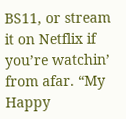BS11, or stream it on Netflix if you’re watchin’ from afar. “My Happy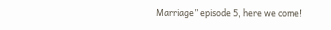Marriage” episode 5, here we come!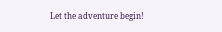Let the adventure begin!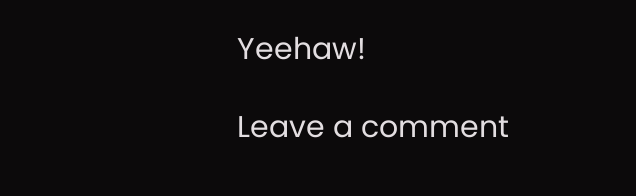Yeehaw!

Leave a comment